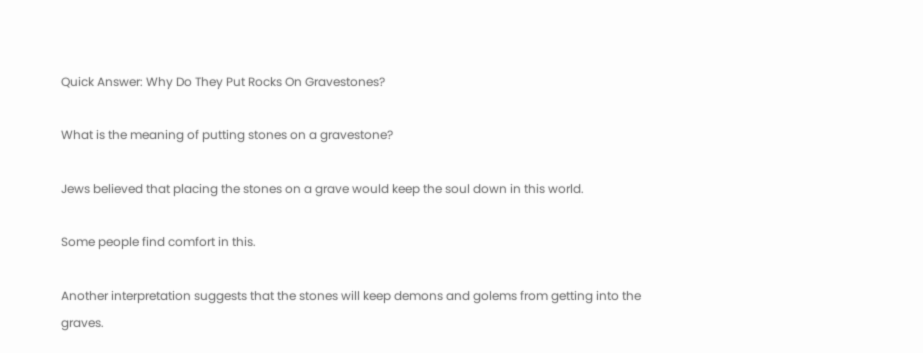Quick Answer: Why Do They Put Rocks On Gravestones?

What is the meaning of putting stones on a gravestone?

Jews believed that placing the stones on a grave would keep the soul down in this world.

Some people find comfort in this.

Another interpretation suggests that the stones will keep demons and golems from getting into the graves.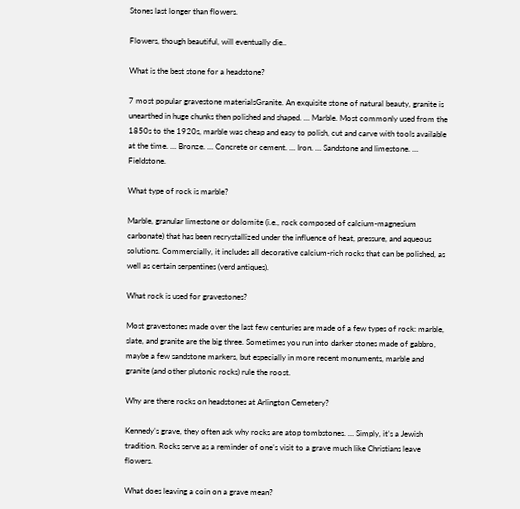Stones last longer than flowers.

Flowers, though beautiful, will eventually die..

What is the best stone for a headstone?

7 most popular gravestone materialsGranite. An exquisite stone of natural beauty, granite is unearthed in huge chunks then polished and shaped. … Marble. Most commonly used from the 1850s to the 1920s, marble was cheap and easy to polish, cut and carve with tools available at the time. … Bronze. … Concrete or cement. … Iron. … Sandstone and limestone. … Fieldstone.

What type of rock is marble?

Marble, granular limestone or dolomite (i.e., rock composed of calcium-magnesium carbonate) that has been recrystallized under the influence of heat, pressure, and aqueous solutions. Commercially, it includes all decorative calcium-rich rocks that can be polished, as well as certain serpentines (verd antiques).

What rock is used for gravestones?

Most gravestones made over the last few centuries are made of a few types of rock: marble, slate, and granite are the big three. Sometimes you run into darker stones made of gabbro, maybe a few sandstone markers, but especially in more recent monuments, marble and granite (and other plutonic rocks) rule the roost.

Why are there rocks on headstones at Arlington Cemetery?

Kennedy’s grave, they often ask why rocks are atop tombstones. … Simply, it’s a Jewish tradition. Rocks serve as a reminder of one’s visit to a grave much like Christians leave flowers.

What does leaving a coin on a grave mean?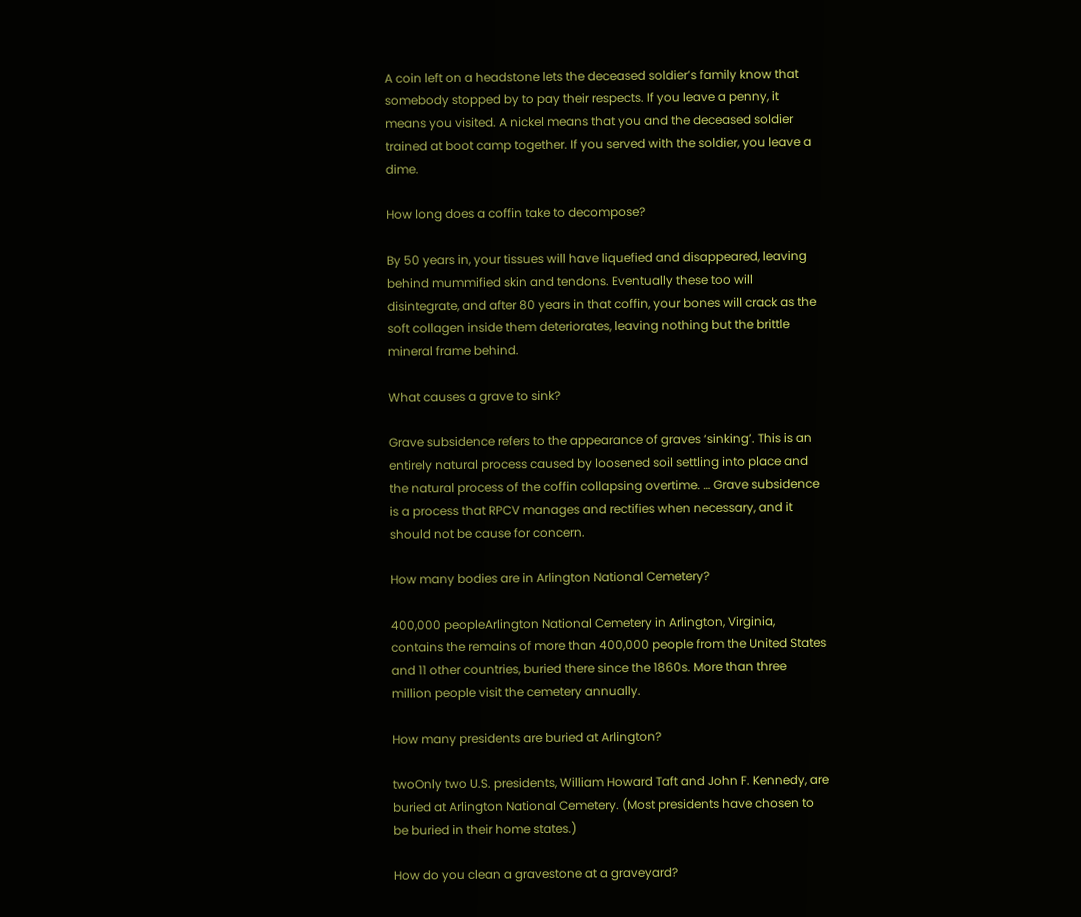A coin left on a headstone lets the deceased soldier’s family know that somebody stopped by to pay their respects. If you leave a penny, it means you visited. A nickel means that you and the deceased soldier trained at boot camp together. If you served with the soldier, you leave a dime.

How long does a coffin take to decompose?

By 50 years in, your tissues will have liquefied and disappeared, leaving behind mummified skin and tendons. Eventually these too will disintegrate, and after 80 years in that coffin, your bones will crack as the soft collagen inside them deteriorates, leaving nothing but the brittle mineral frame behind.

What causes a grave to sink?

Grave subsidence refers to the appearance of graves ‘sinking’. This is an entirely natural process caused by loosened soil settling into place and the natural process of the coffin collapsing overtime. … Grave subsidence is a process that RPCV manages and rectifies when necessary, and it should not be cause for concern.

How many bodies are in Arlington National Cemetery?

400,000 peopleArlington National Cemetery in Arlington, Virginia, contains the remains of more than 400,000 people from the United States and 11 other countries, buried there since the 1860s. More than three million people visit the cemetery annually.

How many presidents are buried at Arlington?

twoOnly two U.S. presidents, William Howard Taft and John F. Kennedy, are buried at Arlington National Cemetery. (Most presidents have chosen to be buried in their home states.)

How do you clean a gravestone at a graveyard?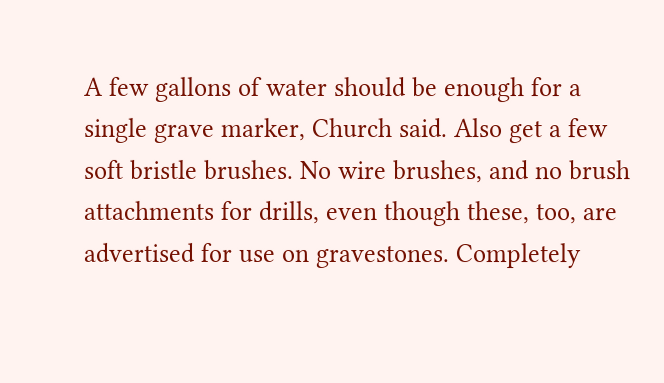A few gallons of water should be enough for a single grave marker, Church said. Also get a few soft bristle brushes. No wire brushes, and no brush attachments for drills, even though these, too, are advertised for use on gravestones. Completely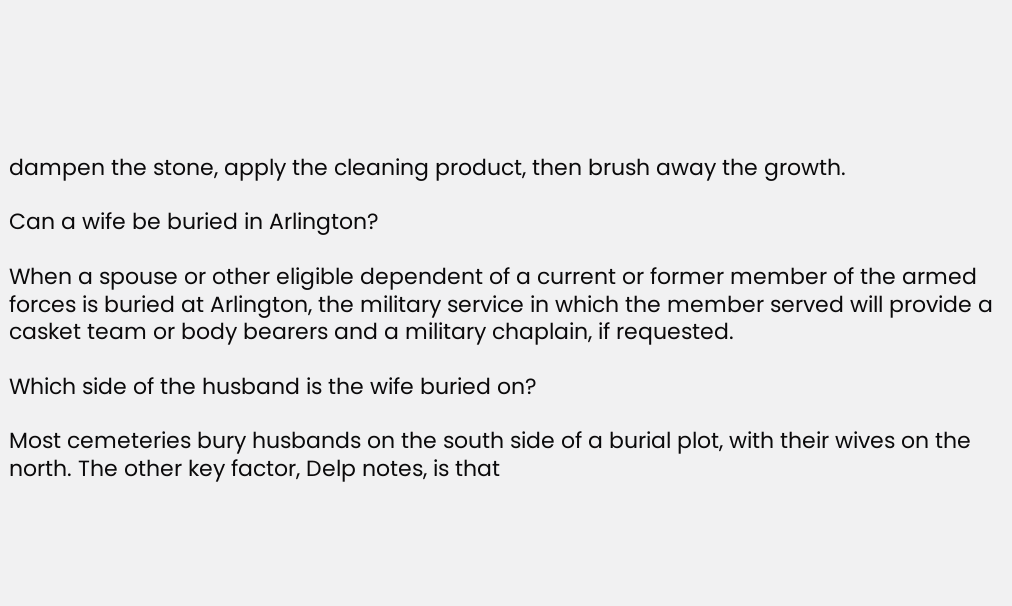dampen the stone, apply the cleaning product, then brush away the growth.

Can a wife be buried in Arlington?

When a spouse or other eligible dependent of a current or former member of the armed forces is buried at Arlington, the military service in which the member served will provide a casket team or body bearers and a military chaplain, if requested.

Which side of the husband is the wife buried on?

Most cemeteries bury husbands on the south side of a burial plot, with their wives on the north. The other key factor, Delp notes, is that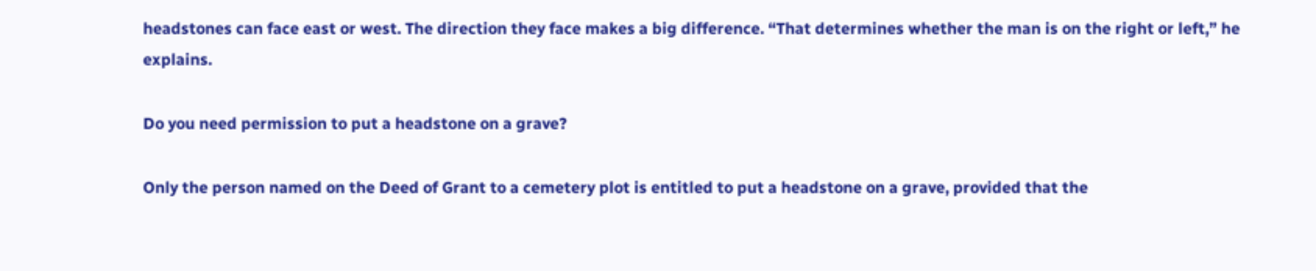headstones can face east or west. The direction they face makes a big difference. “That determines whether the man is on the right or left,” he explains.

Do you need permission to put a headstone on a grave?

Only the person named on the Deed of Grant to a cemetery plot is entitled to put a headstone on a grave, provided that the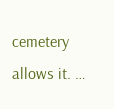cemetery allows it. …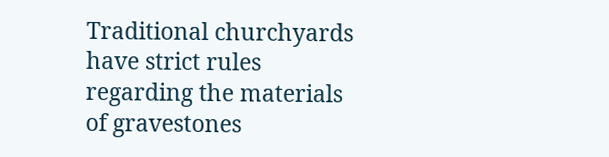Traditional churchyards have strict rules regarding the materials of gravestones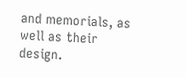and memorials, as well as their design.